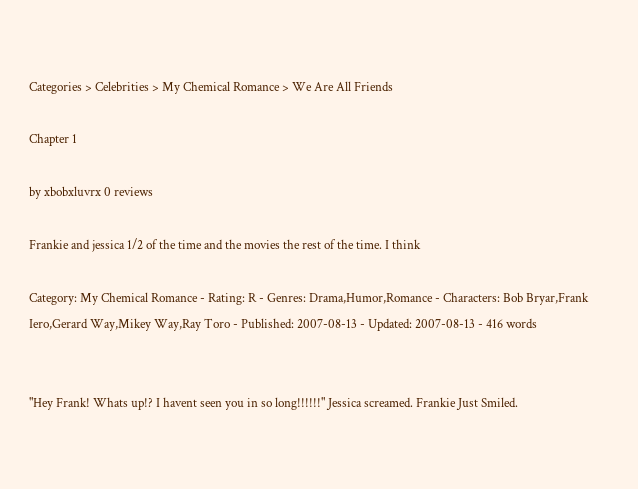Categories > Celebrities > My Chemical Romance > We Are All Friends

Chapter 1

by xbobxluvrx 0 reviews

Frankie and jessica 1/2 of the time and the movies the rest of the time. I think

Category: My Chemical Romance - Rating: R - Genres: Drama,Humor,Romance - Characters: Bob Bryar,Frank Iero,Gerard Way,Mikey Way,Ray Toro - Published: 2007-08-13 - Updated: 2007-08-13 - 416 words


"Hey Frank! Whats up!? I havent seen you in so long!!!!!!" Jessica screamed. Frankie Just Smiled.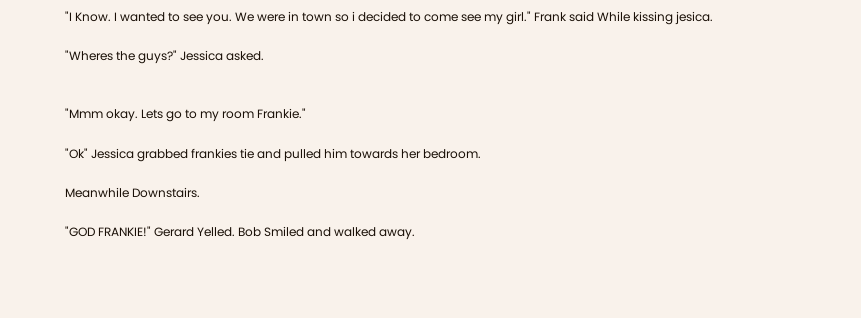"I Know. I wanted to see you. We were in town so i decided to come see my girl." Frank said While kissing jesica.

"Wheres the guys?" Jessica asked.


"Mmm okay. Lets go to my room Frankie."

"Ok" Jessica grabbed frankies tie and pulled him towards her bedroom.

Meanwhile Downstairs.

"GOD FRANKIE!" Gerard Yelled. Bob Smiled and walked away.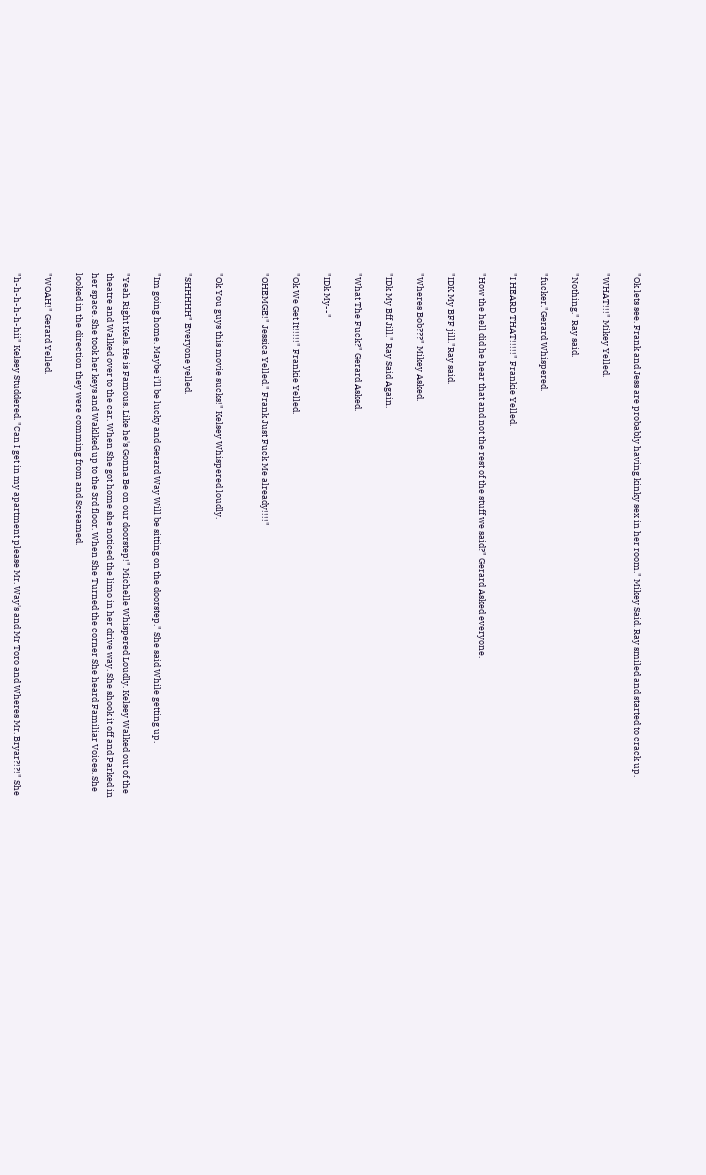"Ok lets see. Frank and Jess are probably having kinky sex in her room." Mikey Said. Ray smiled and started to crack up.

"WHAT!!!" Mikey Yelled.

"Nothing." Ray said.

"fucker."Gerard Whispered.

"I HEARD THAT!!!!!" Frankie Yelled.

"How the hell did he hear that and not the rest of the stuff we said?" Gerard Asked everyone.

"IDK My BFF jill."Ray said.

"Wheres Bob???" Mikey Asked.

"IDk My Bff Jill." Ray Said Again.

"What The Fuck?" Gerard Asked.

"IDk My--"

"Ok We Get It!!!!!" Frankie Yelled.

"OHEMGE!" Jessica Yelled." Frank Just Fuck Me already!!!!"


"Ok You guys this movie sucks!" Kelsey Whispered loudly.

"SHHHHH" Everyone yelled.

"Im going home. Maybe i'll be lucky and Gerard Way Will be sitting on the doorstep." She said While getting up.

"Yeah Right Kels. He is Famous. Like he's Gonna Be on our doorstep!" Michelle Whispered Loudly. Kelsey Walked out of the theatre and Walked over to the car. When She got home she noticed the limo in her drive way. She shook it off and Parked in her space. She took her keys and Waklked up to the 3rd floor. When She Turned the corner She heard Familiar Voices. She looked in the direction they were comming from and Screamed.

"WOAH!" Gerard Yelled.

"h-h-h-h-h-hii" Kelsey Studdered. "Can I get in my apartment please Mr. Way's and Mr Toro and Wheres Mr. Bryar?!?!" She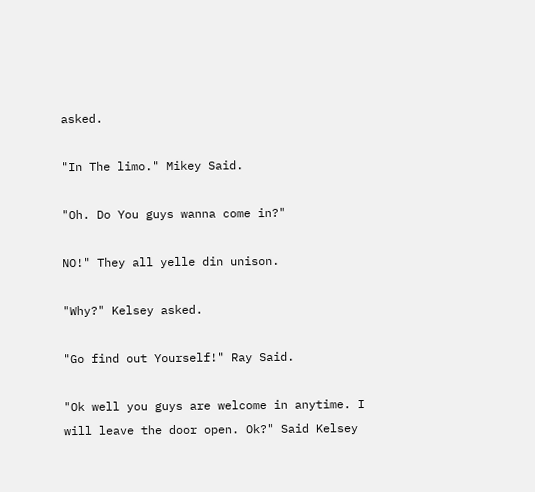asked.

"In The limo." Mikey Said.

"Oh. Do You guys wanna come in?"

NO!" They all yelle din unison.

"Why?" Kelsey asked.

"Go find out Yourself!" Ray Said.

"Ok well you guys are welcome in anytime. I will leave the door open. Ok?" Said Kelsey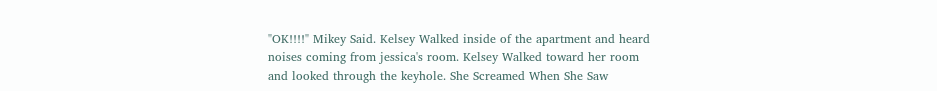"OK!!!!" Mikey Said. Kelsey Walked inside of the apartment and heard noises coming from jessica's room. Kelsey Walked toward her room and looked through the keyhole. She Screamed When She Saw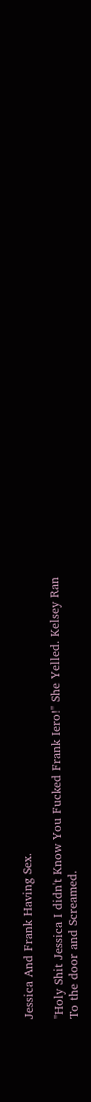Jessica And Frank Having Sex.

"Holy Shit Jessica I didn't Know You Fucked Frank Iero!" She Yelled. Kelsey Ran To the door and Screamed.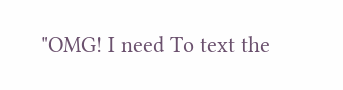"OMG! I need To text the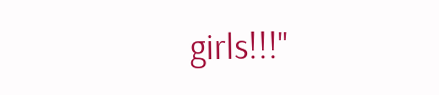girls!!!"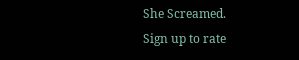She Screamed.
Sign up to rate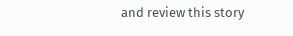and review this story